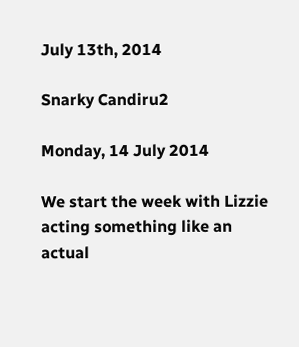July 13th, 2014

Snarky Candiru2

Monday, 14 July 2014

We start the week with Lizzie acting something like an actual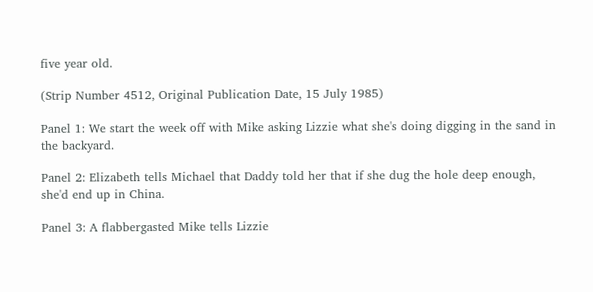five year old.

(Strip Number 4512, Original Publication Date, 15 July 1985)

Panel 1: We start the week off with Mike asking Lizzie what she's doing digging in the sand in the backyard.

Panel 2: Elizabeth tells Michael that Daddy told her that if she dug the hole deep enough, she'd end up in China.

Panel 3: A flabbergasted Mike tells Lizzie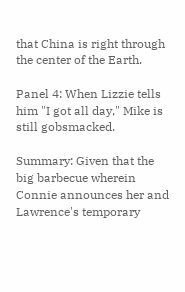that China is right through the center of the Earth.

Panel 4: When Lizzie tells him "I got all day," Mike is still gobsmacked.

Summary: Given that the big barbecue wherein Connie announces her and Lawrence's temporary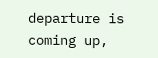departure is coming up,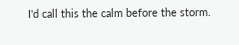I'd call this the calm before the storm.